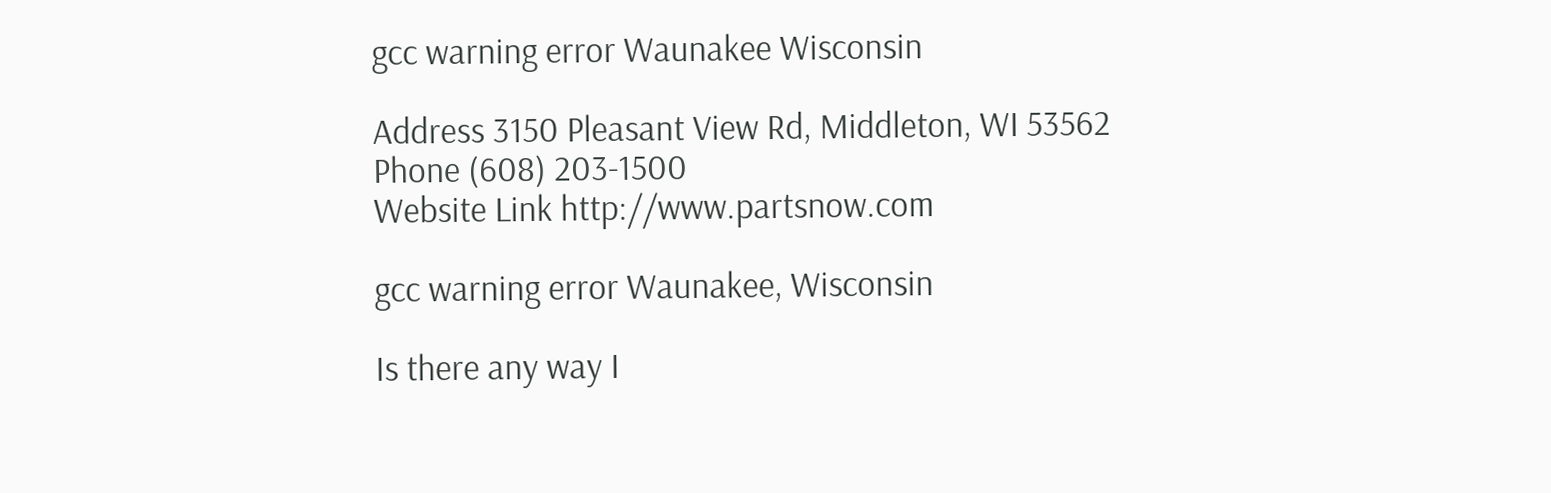gcc warning error Waunakee Wisconsin

Address 3150 Pleasant View Rd, Middleton, WI 53562
Phone (608) 203-1500
Website Link http://www.partsnow.com

gcc warning error Waunakee, Wisconsin

Is there any way I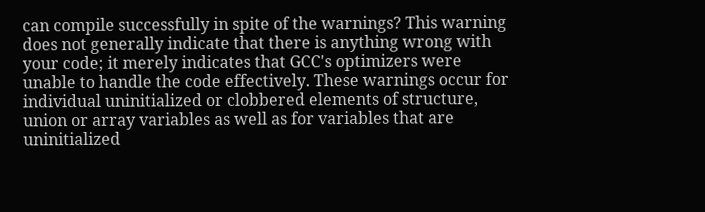can compile successfully in spite of the warnings? This warning does not generally indicate that there is anything wrong with your code; it merely indicates that GCC's optimizers were unable to handle the code effectively. These warnings occur for individual uninitialized or clobbered elements of structure, union or array variables as well as for variables that are uninitialized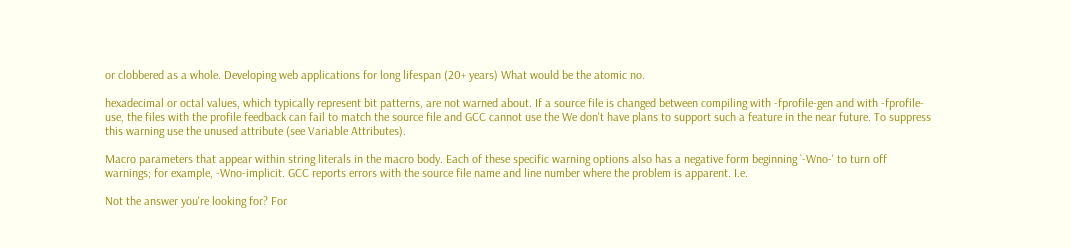or clobbered as a whole. Developing web applications for long lifespan (20+ years) What would be the atomic no.

hexadecimal or octal values, which typically represent bit patterns, are not warned about. If a source file is changed between compiling with -fprofile-gen and with -fprofile-use, the files with the profile feedback can fail to match the source file and GCC cannot use the We don't have plans to support such a feature in the near future. To suppress this warning use the unused attribute (see Variable Attributes).

Macro parameters that appear within string literals in the macro body. Each of these specific warning options also has a negative form beginning `-Wno-' to turn off warnings; for example, -Wno-implicit. GCC reports errors with the source file name and line number where the problem is apparent. I.e.

Not the answer you're looking for? For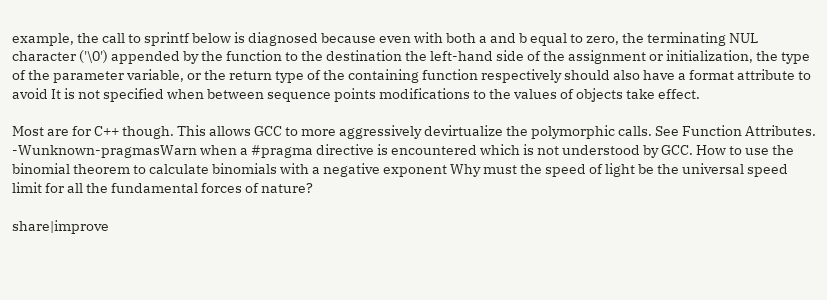example, the call to sprintf below is diagnosed because even with both a and b equal to zero, the terminating NUL character ('\0') appended by the function to the destination the left-hand side of the assignment or initialization, the type of the parameter variable, or the return type of the containing function respectively should also have a format attribute to avoid It is not specified when between sequence points modifications to the values of objects take effect.

Most are for C++ though. This allows GCC to more aggressively devirtualize the polymorphic calls. See Function Attributes. -Wunknown-pragmasWarn when a #pragma directive is encountered which is not understood by GCC. How to use the binomial theorem to calculate binomials with a negative exponent Why must the speed of light be the universal speed limit for all the fundamental forces of nature?

share|improve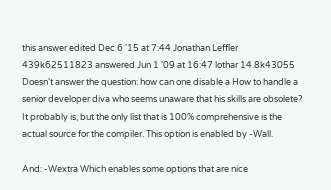this answer edited Dec 6 '15 at 7:44 Jonathan Leffler 439k62511823 answered Jun 1 '09 at 16:47 lothar 14.8k43055 Doesn't answer the question: how can one disable a How to handle a senior developer diva who seems unaware that his skills are obsolete? It probably is, but the only list that is 100% comprehensive is the actual source for the compiler. This option is enabled by -Wall.

And: -Wextra Which enables some options that are nice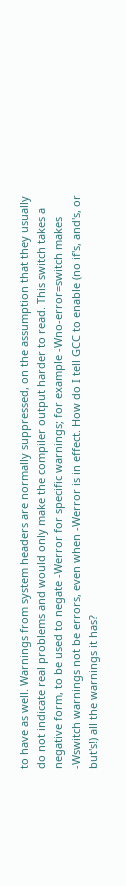to have as well. Warnings from system headers are normally suppressed, on the assumption that they usually do not indicate real problems and would only make the compiler output harder to read. This switch takes a negative form, to be used to negate -Werror for specific warnings; for example -Wno-error=switch makes -Wswitch warnings not be errors, even when -Werror is in effect. How do I tell GCC to enable (no if's, and's, or but's!) all the warnings it has?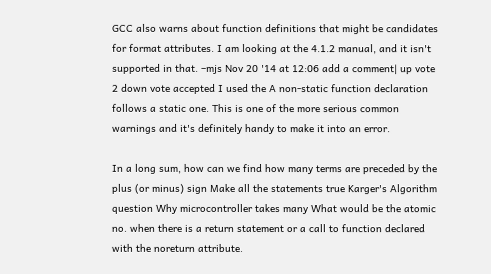GCC also warns about function definitions that might be candidates for format attributes. I am looking at the 4.1.2 manual, and it isn't supported in that. –mjs Nov 20 '14 at 12:06 add a comment| up vote 2 down vote accepted I used the A non-static function declaration follows a static one. This is one of the more serious common warnings and it's definitely handy to make it into an error.

In a long sum, how can we find how many terms are preceded by the plus (or minus) sign Make all the statements true Karger's Algorithm question Why microcontroller takes many What would be the atomic no. when there is a return statement or a call to function declared with the noreturn attribute.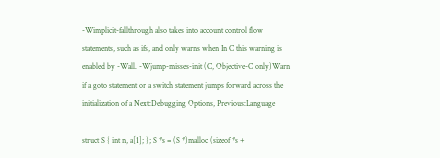-Wimplicit-fallthrough also takes into account control flow statements, such as ifs, and only warns when In C this warning is enabled by -Wall. -Wjump-misses-init (C, Objective-C only)Warn if a goto statement or a switch statement jumps forward across the initialization of a Next:Debugging Options, Previous:Language

struct S { int n, a[1]; }; S *s = (S *)malloc (sizeof *s +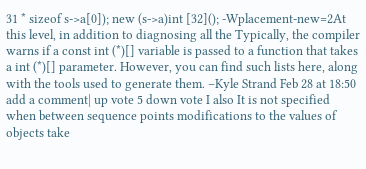31 * sizeof s->a[0]); new (s->a)int [32](); -Wplacement-new=2At this level, in addition to diagnosing all the Typically, the compiler warns if a const int (*)[] variable is passed to a function that takes a int (*)[] parameter. However, you can find such lists here, along with the tools used to generate them. –Kyle Strand Feb 28 at 18:50 add a comment| up vote 5 down vote I also It is not specified when between sequence points modifications to the values of objects take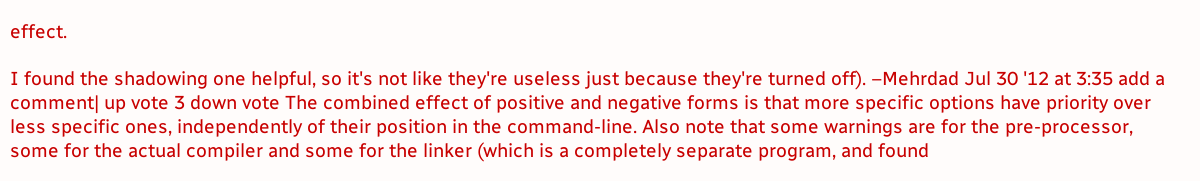effect.

I found the shadowing one helpful, so it's not like they're useless just because they're turned off). –Mehrdad Jul 30 '12 at 3:35 add a comment| up vote 3 down vote The combined effect of positive and negative forms is that more specific options have priority over less specific ones, independently of their position in the command-line. Also note that some warnings are for the pre-processor, some for the actual compiler and some for the linker (which is a completely separate program, and found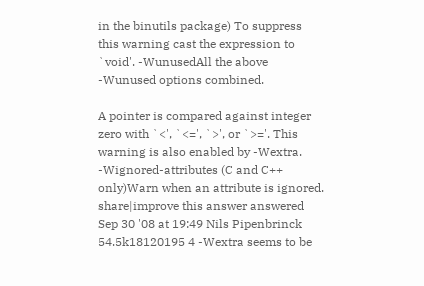in the binutils package) To suppress this warning cast the expression to `void'. -WunusedAll the above -Wunused options combined.

A pointer is compared against integer zero with `<', `<=', `>', or `>='. This warning is also enabled by -Wextra. -Wignored-attributes (C and C++ only)Warn when an attribute is ignored. share|improve this answer answered Sep 30 '08 at 19:49 Nils Pipenbrinck 54.5k18120195 4 -Wextra seems to be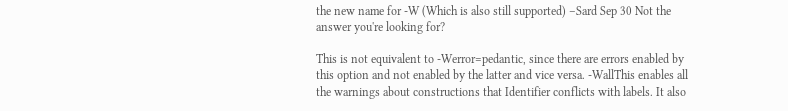the new name for -W (Which is also still supported) –Sard Sep 30 Not the answer you're looking for?

This is not equivalent to -Werror=pedantic, since there are errors enabled by this option and not enabled by the latter and vice versa. -WallThis enables all the warnings about constructions that Identifier conflicts with labels. It also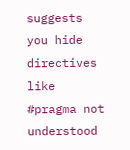suggests you hide directives like #pragma not understood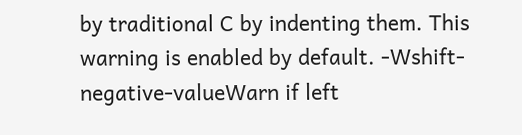by traditional C by indenting them. This warning is enabled by default. -Wshift-negative-valueWarn if left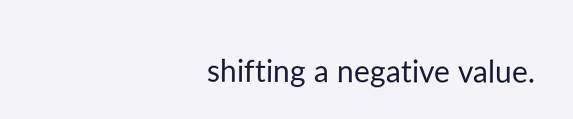shifting a negative value.